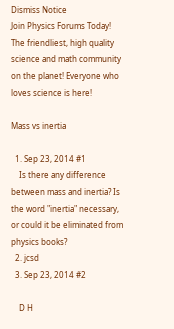Dismiss Notice
Join Physics Forums Today!
The friendliest, high quality science and math community on the planet! Everyone who loves science is here!

Mass vs inertia

  1. Sep 23, 2014 #1
    Is there any difference between mass and inertia? Is the word "inertia" necessary, or could it be eliminated from physics books?
  2. jcsd
  3. Sep 23, 2014 #2

    D H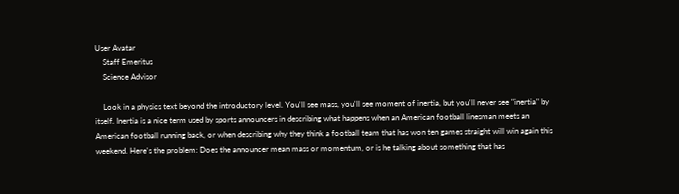User Avatar
    Staff Emeritus
    Science Advisor

    Look in a physics text beyond the introductory level. You'll see mass, you'll see moment of inertia, but you'll never see "inertia" by itself. Inertia is a nice term used by sports announcers in describing what happens when an American football linesman meets an American football running back, or when describing why they think a football team that has won ten games straight will win again this weekend. Here's the problem: Does the announcer mean mass or momentum, or is he talking about something that has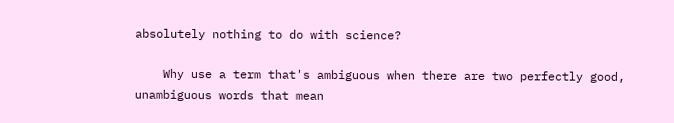absolutely nothing to do with science?

    Why use a term that's ambiguous when there are two perfectly good, unambiguous words that mean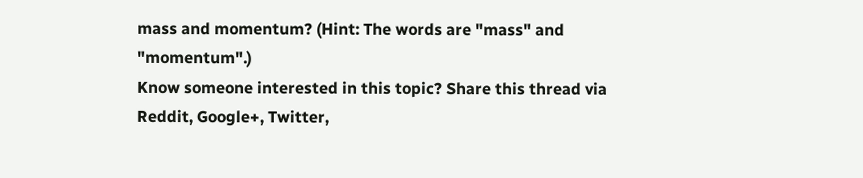mass and momentum? (Hint: The words are "mass" and "momentum".)
Know someone interested in this topic? Share this thread via Reddit, Google+, Twitter,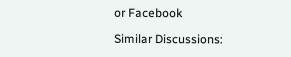or Facebook

Similar Discussions: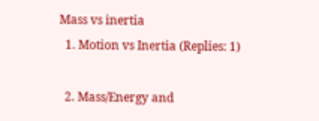Mass vs inertia
  1. Motion vs Inertia (Replies: 1)

  2. Mass/Energy and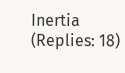Inertia (Replies: 18)